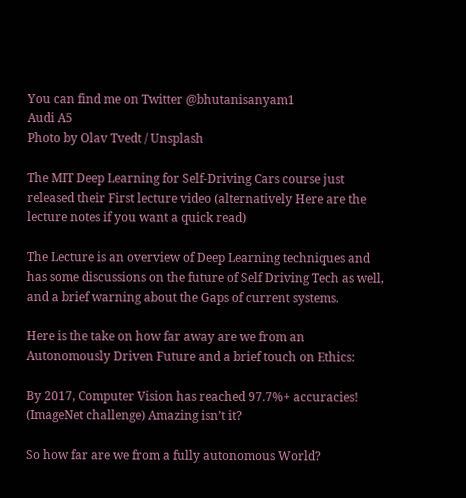You can find me on Twitter @bhutanisanyam1
Audi A5
Photo by Olav Tvedt / Unsplash

The MIT Deep Learning for Self-Driving Cars course just released their First lecture video (alternatively Here are the lecture notes if you want a quick read)

The Lecture is an overview of Deep Learning techniques and has some discussions on the future of Self Driving Tech as well, and a brief warning about the Gaps of current systems.

Here is the take on how far away are we from an Autonomously Driven Future and a brief touch on Ethics:

By 2017, Computer Vision has reached 97.7%+ accuracies! (ImageNet challenge) Amazing isn’t it?

So how far are we from a fully autonomous World?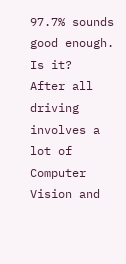97.7% sounds good enough. Is it?
After all driving involves a lot of Computer Vision and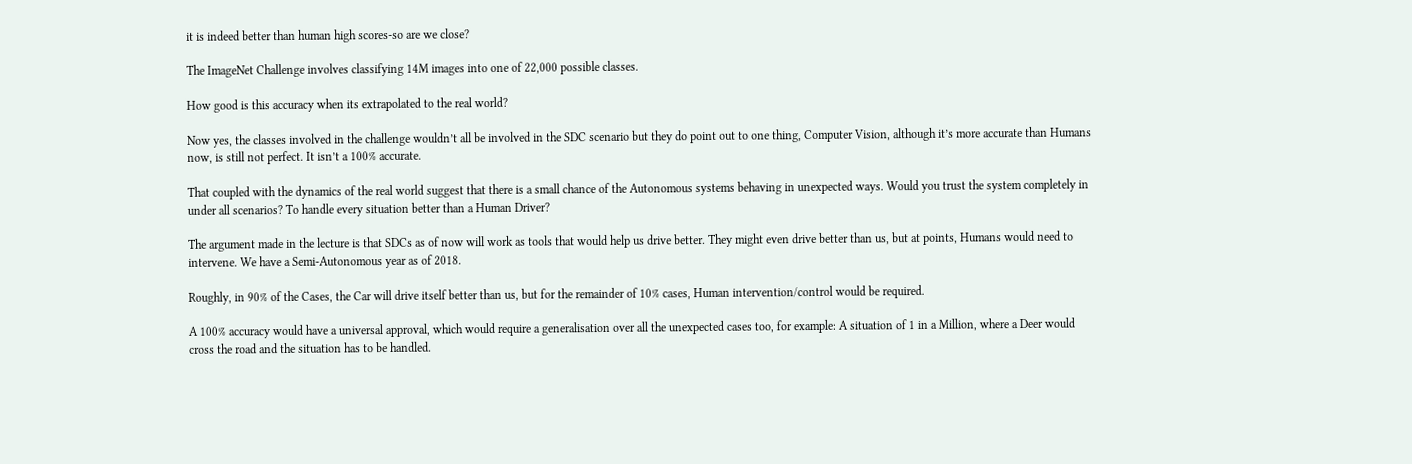it is indeed better than human high scores-so are we close?

The ImageNet Challenge involves classifying 14M images into one of 22,000 possible classes.

How good is this accuracy when its extrapolated to the real world?

Now yes, the classes involved in the challenge wouldn’t all be involved in the SDC scenario but they do point out to one thing, Computer Vision, although it’s more accurate than Humans now, is still not perfect. It isn’t a 100% accurate.

That coupled with the dynamics of the real world suggest that there is a small chance of the Autonomous systems behaving in unexpected ways. Would you trust the system completely in under all scenarios? To handle every situation better than a Human Driver?

The argument made in the lecture is that SDCs as of now will work as tools that would help us drive better. They might even drive better than us, but at points, Humans would need to intervene. We have a Semi-Autonomous year as of 2018.

Roughly, in 90% of the Cases, the Car will drive itself better than us, but for the remainder of 10% cases, Human intervention/control would be required.

A 100% accuracy would have a universal approval, which would require a generalisation over all the unexpected cases too, for example: A situation of 1 in a Million, where a Deer would cross the road and the situation has to be handled.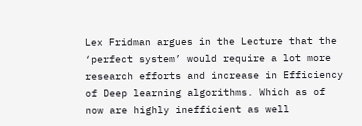Lex Fridman argues in the Lecture that the ‘perfect system’ would require a lot more research efforts and increase in Efficiency of Deep learning algorithms. Which as of now are highly inefficient as well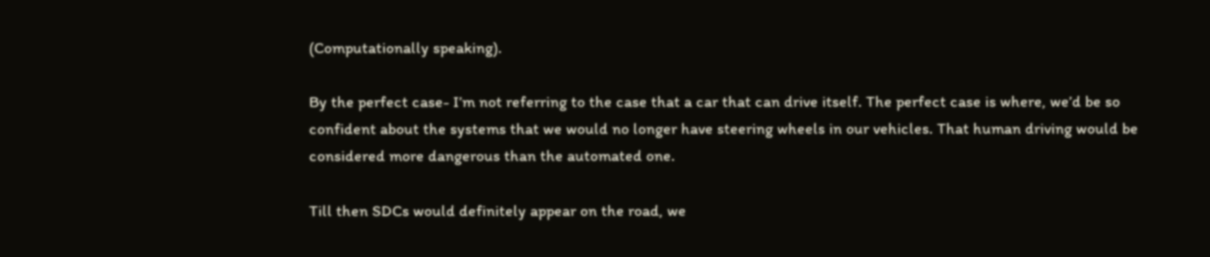(Computationally speaking).

By the perfect case- I’m not referring to the case that a car that can drive itself. The perfect case is where, we’d be so confident about the systems that we would no longer have steering wheels in our vehicles. That human driving would be considered more dangerous than the automated one.

Till then SDCs would definitely appear on the road, we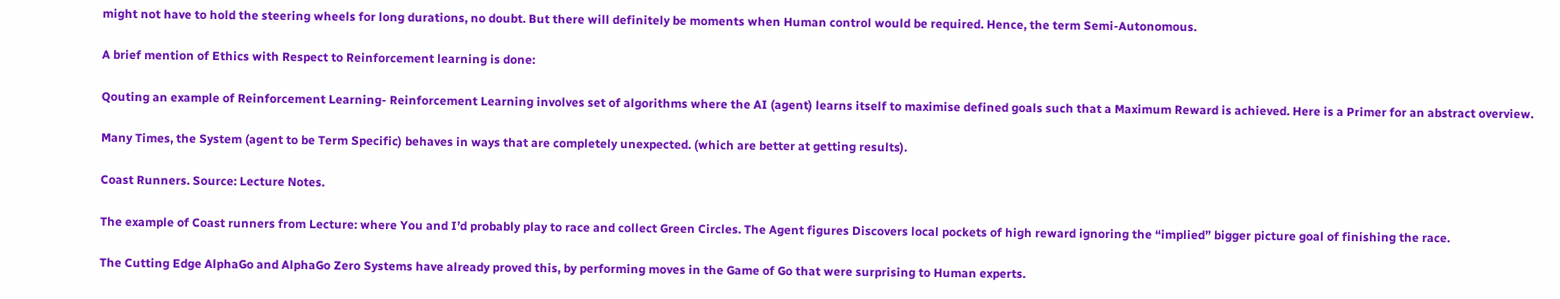might not have to hold the steering wheels for long durations, no doubt. But there will definitely be moments when Human control would be required. Hence, the term Semi-Autonomous.

A brief mention of Ethics with Respect to Reinforcement learning is done:

Qouting an example of Reinforcement Learning- Reinforcement Learning involves set of algorithms where the AI (agent) learns itself to maximise defined goals such that a Maximum Reward is achieved. Here is a Primer for an abstract overview.

Many Times, the System (agent to be Term Specific) behaves in ways that are completely unexpected. (which are better at getting results).

Coast Runners. Source: Lecture Notes.

The example of Coast runners from Lecture: where You and I’d probably play to race and collect Green Circles. The Agent figures Discovers local pockets of high reward ignoring the “implied” bigger picture goal of finishing the race.

The Cutting Edge AlphaGo and AlphaGo Zero Systems have already proved this, by performing moves in the Game of Go that were surprising to Human experts.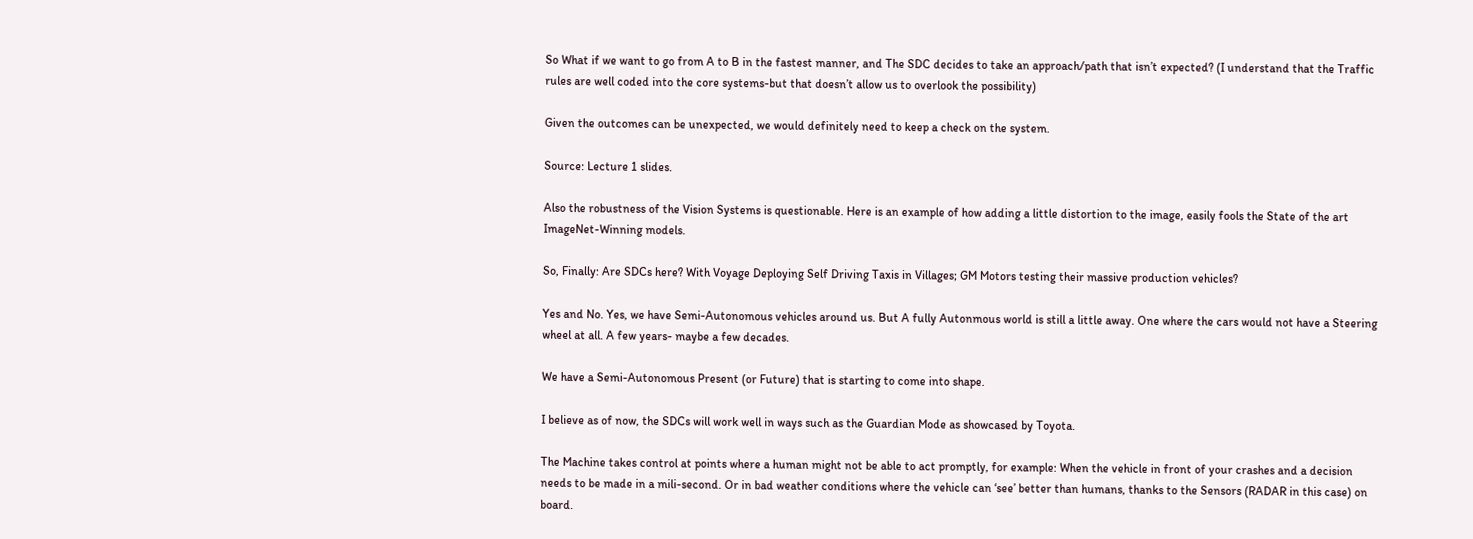So What if we want to go from A to B in the fastest manner, and The SDC decides to take an approach/path that isn’t expected? (I understand that the Traffic rules are well coded into the core systems-but that doesn’t allow us to overlook the possibility)

Given the outcomes can be unexpected, we would definitely need to keep a check on the system.

Source: Lecture 1 slides.

Also the robustness of the Vision Systems is questionable. Here is an example of how adding a little distortion to the image, easily fools the State of the art ImageNet-Winning models.

So, Finally: Are SDCs here? With Voyage Deploying Self Driving Taxis in Villages; GM Motors testing their massive production vehicles?

Yes and No. Yes, we have Semi-Autonomous vehicles around us. But A fully Autonmous world is still a little away. One where the cars would not have a Steering wheel at all. A few years- maybe a few decades.

We have a Semi-Autonomous Present (or Future) that is starting to come into shape.

I believe as of now, the SDCs will work well in ways such as the Guardian Mode as showcased by Toyota.

The Machine takes control at points where a human might not be able to act promptly, for example: When the vehicle in front of your crashes and a decision needs to be made in a mili-second. Or in bad weather conditions where the vehicle can ‘see’ better than humans, thanks to the Sensors (RADAR in this case) on board.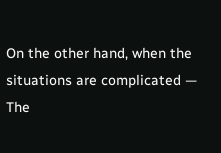On the other hand, when the situations are complicated — The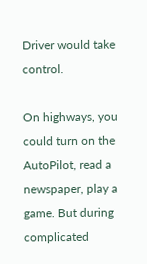Driver would take control.

On highways, you could turn on the AutoPilot, read a newspaper, play a game. But during complicated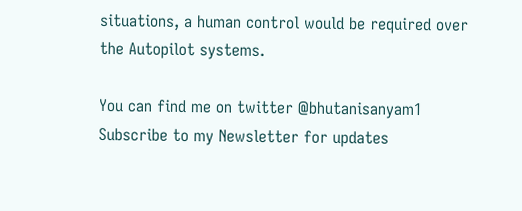situations, a human control would be required over the Autopilot systems.

You can find me on twitter @bhutanisanyam1
Subscribe to my Newsletter for updates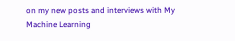on my new posts and interviews with My Machine Learning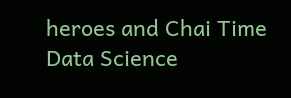heroes and Chai Time Data Science